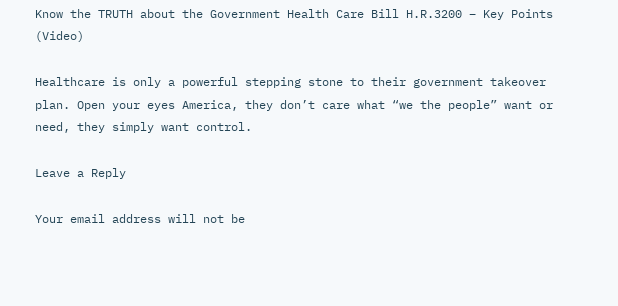Know the TRUTH about the Government Health Care Bill H.R.3200 – Key Points (Video)

Healthcare is only a powerful stepping stone to their government takeover plan. Open your eyes America, they don’t care what “we the people” want or need, they simply want control.

Leave a Reply

Your email address will not be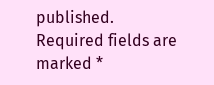published. Required fields are marked *